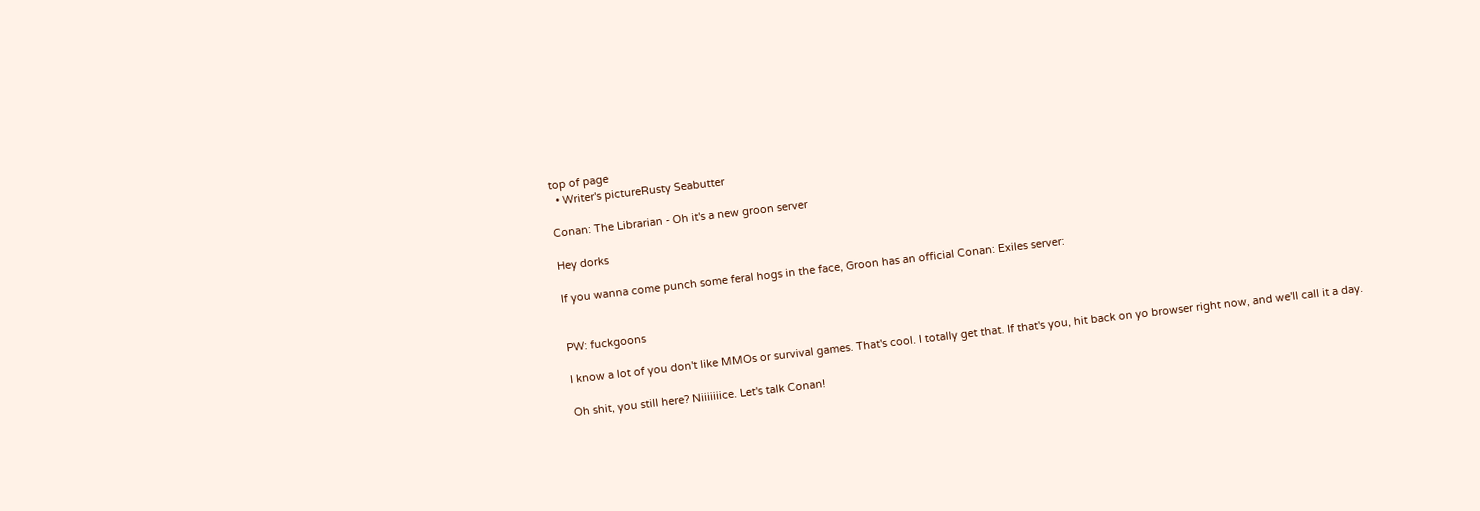top of page
  • Writer's pictureRusty Seabutter

Conan: The Librarian - Oh it's a new groon server

Hey dorks

If you wanna come punch some feral hogs in the face, Groon has an official Conan: Exiles server:


PW: fuckgoons

I know a lot of you don't like MMOs or survival games. That's cool. I totally get that. If that's you, hit back on yo browser right now, and we'll call it a day.

Oh shit, you still here? Niiiiiiice. Let's talk Conan!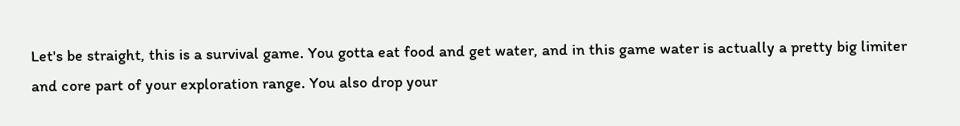Let's be straight, this is a survival game. You gotta eat food and get water, and in this game water is actually a pretty big limiter and core part of your exploration range. You also drop your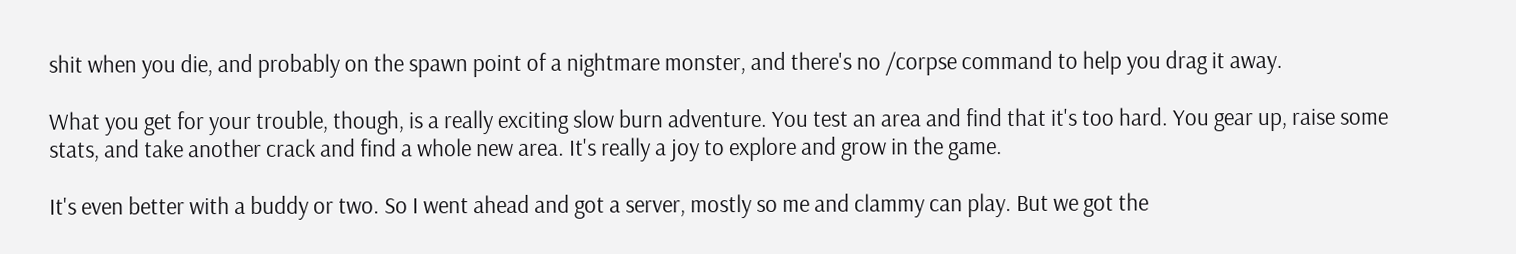shit when you die, and probably on the spawn point of a nightmare monster, and there's no /corpse command to help you drag it away.

What you get for your trouble, though, is a really exciting slow burn adventure. You test an area and find that it's too hard. You gear up, raise some stats, and take another crack and find a whole new area. It's really a joy to explore and grow in the game.

It's even better with a buddy or two. So I went ahead and got a server, mostly so me and clammy can play. But we got the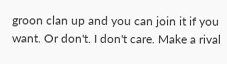groon clan up and you can join it if you want. Or don't. I don't care. Make a rival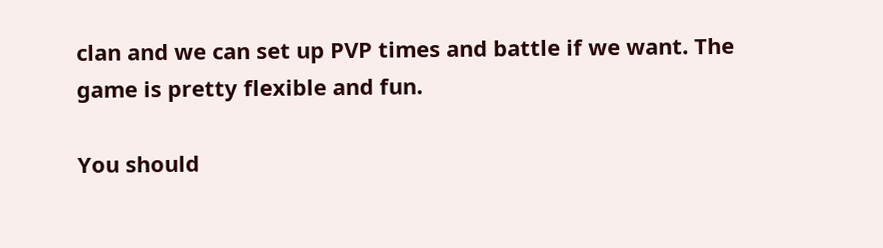clan and we can set up PVP times and battle if we want. The game is pretty flexible and fun.

You should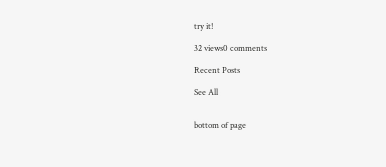try it!

32 views0 comments

Recent Posts

See All


bottom of page